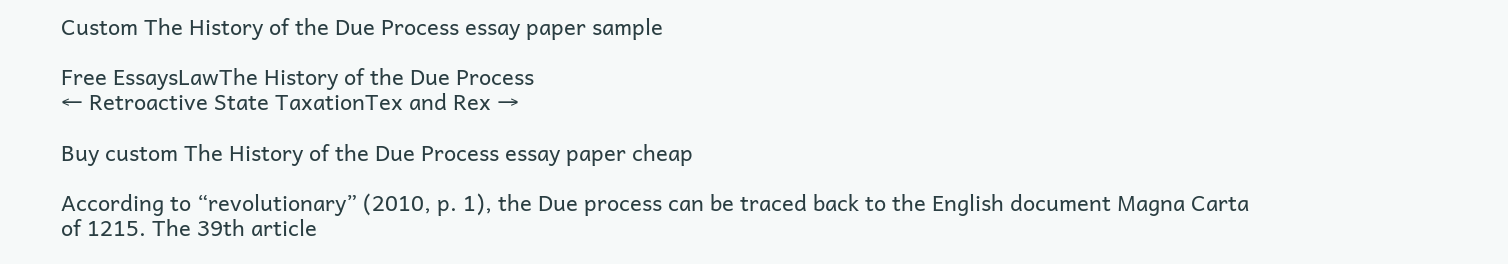Custom The History of the Due Process essay paper sample

Free EssaysLawThe History of the Due Process
← Retroactive State TaxationTex and Rex →

Buy custom The History of the Due Process essay paper cheap

According to “revolutionary” (2010, p. 1), the Due process can be traced back to the English document Magna Carta of 1215. The 39th article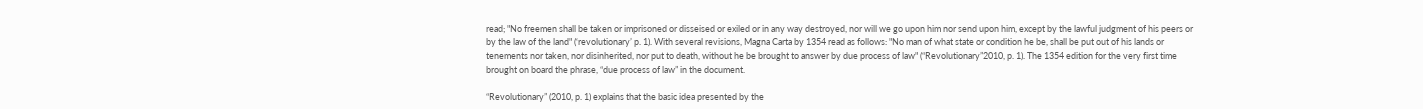read; "No freemen shall be taken or imprisoned or disseised or exiled or in any way destroyed, nor will we go upon him nor send upon him, except by the lawful judgment of his peers or by the law of the land" (‘revolutionary’ p. 1). With several revisions, Magna Carta by 1354 read as follows: "No man of what state or condition he be, shall be put out of his lands or tenements nor taken, nor disinherited, nor put to death, without he be brought to answer by due process of law" (“Revolutionary”2010, p. 1). The 1354 edition for the very first time brought on board the phrase, “due process of law” in the document.

“Revolutionary” (2010, p. 1) explains that the basic idea presented by the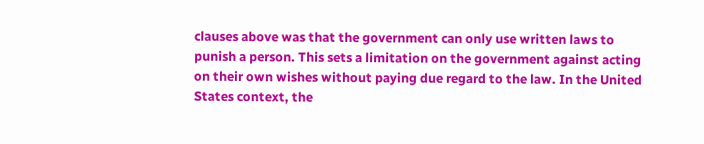clauses above was that the government can only use written laws to punish a person. This sets a limitation on the government against acting on their own wishes without paying due regard to the law. In the United States context, the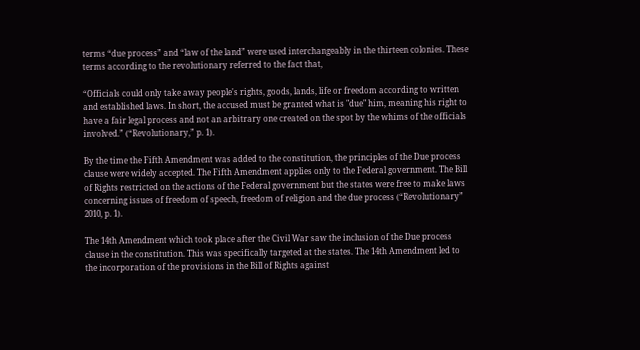terms “due process” and “law of the land” were used interchangeably in the thirteen colonies. These terms according to the revolutionary referred to the fact that,

“Officials could only take away people's rights, goods, lands, life or freedom according to written and established laws. In short, the accused must be granted what is "due" him, meaning his right to have a fair legal process and not an arbitrary one created on the spot by the whims of the officials involved.” (“Revolutionary,” p. 1).

By the time the Fifth Amendment was added to the constitution, the principles of the Due process clause were widely accepted. The Fifth Amendment applies only to the Federal government. The Bill of Rights restricted on the actions of the Federal government but the states were free to make laws concerning issues of freedom of speech, freedom of religion and the due process (“Revolutionary” 2010, p. 1).

The 14th Amendment which took place after the Civil War saw the inclusion of the Due process clause in the constitution. This was specifically targeted at the states. The 14th Amendment led to the incorporation of the provisions in the Bill of Rights against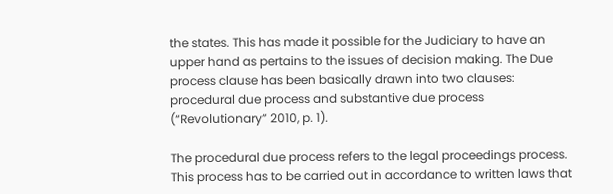the states. This has made it possible for the Judiciary to have an upper hand as pertains to the issues of decision making. The Due process clause has been basically drawn into two clauses: procedural due process and substantive due process (“Revolutionary” 2010, p. 1).

The procedural due process refers to the legal proceedings process. This process has to be carried out in accordance to written laws that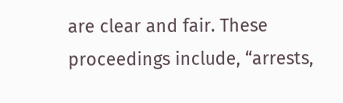are clear and fair. These proceedings include, “arrests,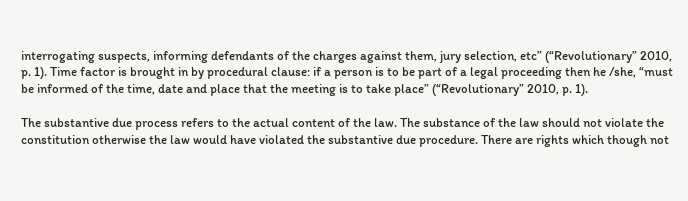interrogating suspects, informing defendants of the charges against them, jury selection, etc” (“Revolutionary” 2010, p. 1). Time factor is brought in by procedural clause: if a person is to be part of a legal proceeding then he /she, “must be informed of the time, date and place that the meeting is to take place” (“Revolutionary” 2010, p. 1).

The substantive due process refers to the actual content of the law. The substance of the law should not violate the constitution otherwise the law would have violated the substantive due procedure. There are rights which though not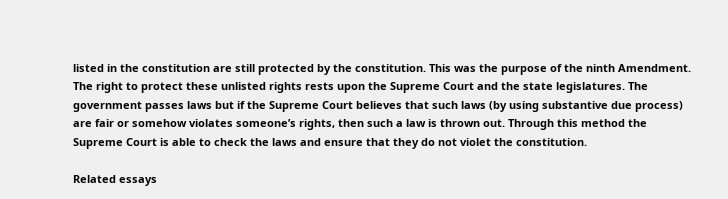listed in the constitution are still protected by the constitution. This was the purpose of the ninth Amendment. The right to protect these unlisted rights rests upon the Supreme Court and the state legislatures. The government passes laws but if the Supreme Court believes that such laws (by using substantive due process) are fair or somehow violates someone’s rights, then such a law is thrown out. Through this method the Supreme Court is able to check the laws and ensure that they do not violet the constitution.

Related essays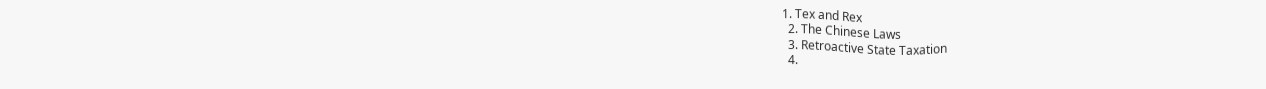1. Tex and Rex
  2. The Chinese Laws
  3. Retroactive State Taxation
  4.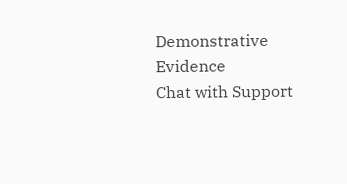Demonstrative Evidence
Chat with Support